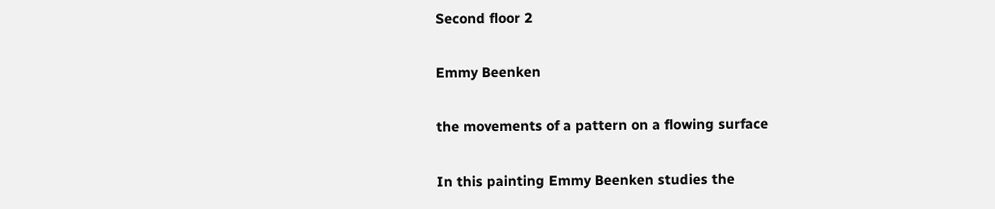Second floor 2

Emmy Beenken

the movements of a pattern on a flowing surface

In this painting Emmy Beenken studies the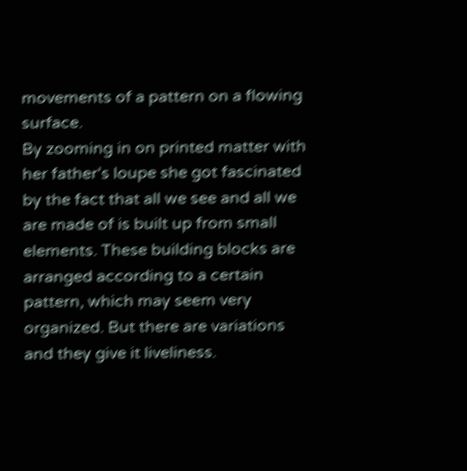movements of a pattern on a flowing surface.
By zooming in on printed matter with her father’s loupe she got fascinated by the fact that all we see and all we are made of is built up from small elements. These building blocks are arranged according to a certain pattern, which may seem very organized. But there are variations and they give it liveliness.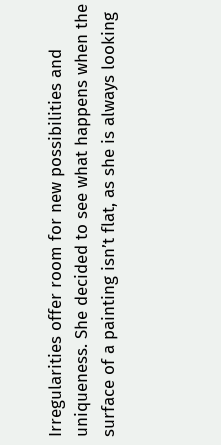Irregularities offer room for new possibilities and uniqueness. She decided to see what happens when the surface of a painting isn’t flat, as she is always looking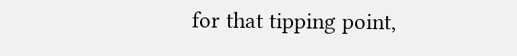for that tipping point,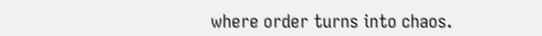where order turns into chaos.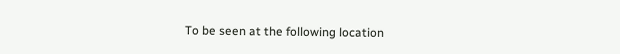To be seen at the following location